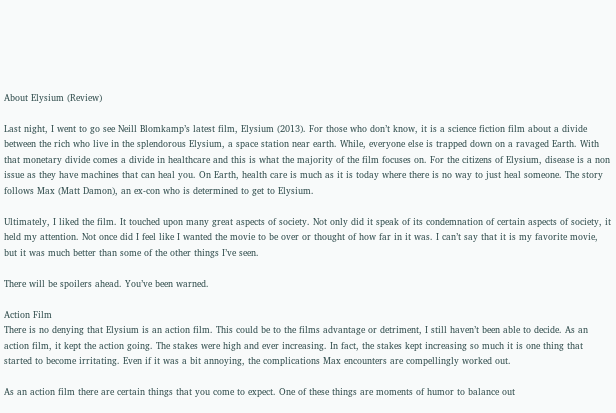About Elysium (Review)

Last night, I went to go see Neill Blomkamp’s latest film, Elysium (2013). For those who don’t know, it is a science fiction film about a divide between the rich who live in the splendorous Elysium, a space station near earth. While, everyone else is trapped down on a ravaged Earth. With that monetary divide comes a divide in healthcare and this is what the majority of the film focuses on. For the citizens of Elysium, disease is a non issue as they have machines that can heal you. On Earth, health care is much as it is today where there is no way to just heal someone. The story follows Max (Matt Damon), an ex-con who is determined to get to Elysium.

Ultimately, I liked the film. It touched upon many great aspects of society. Not only did it speak of its condemnation of certain aspects of society, it held my attention. Not once did I feel like I wanted the movie to be over or thought of how far in it was. I can’t say that it is my favorite movie, but it was much better than some of the other things I’ve seen.

There will be spoilers ahead. You’ve been warned.

Action Film
There is no denying that Elysium is an action film. This could be to the films advantage or detriment, I still haven’t been able to decide. As an action film, it kept the action going. The stakes were high and ever increasing. In fact, the stakes kept increasing so much it is one thing that started to become irritating. Even if it was a bit annoying, the complications Max encounters are compellingly worked out.

As an action film there are certain things that you come to expect. One of these things are moments of humor to balance out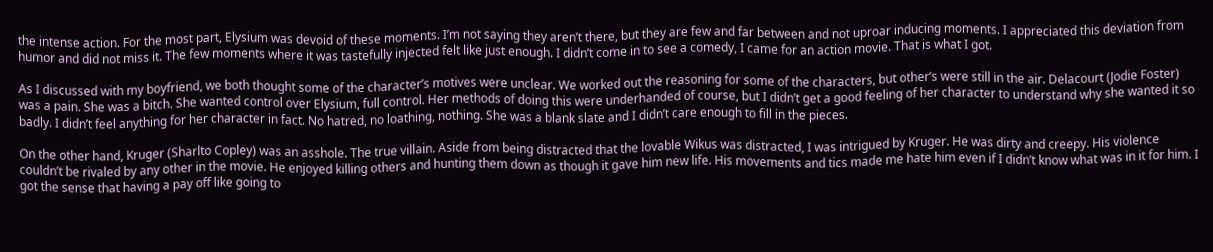the intense action. For the most part, Elysium was devoid of these moments. I’m not saying they aren’t there, but they are few and far between and not uproar inducing moments. I appreciated this deviation from humor and did not miss it. The few moments where it was tastefully injected felt like just enough. I didn’t come in to see a comedy, I came for an action movie. That is what I got.

As I discussed with my boyfriend, we both thought some of the character’s motives were unclear. We worked out the reasoning for some of the characters, but other’s were still in the air. Delacourt (Jodie Foster) was a pain. She was a bitch. She wanted control over Elysium, full control. Her methods of doing this were underhanded of course, but I didn’t get a good feeling of her character to understand why she wanted it so badly. I didn’t feel anything for her character in fact. No hatred, no loathing, nothing. She was a blank slate and I didn’t care enough to fill in the pieces.

On the other hand, Kruger (Sharlto Copley) was an asshole. The true villain. Aside from being distracted that the lovable Wikus was distracted, I was intrigued by Kruger. He was dirty and creepy. His violence couldn’t be rivaled by any other in the movie. He enjoyed killing others and hunting them down as though it gave him new life. His movements and tics made me hate him even if I didn’t know what was in it for him. I got the sense that having a pay off like going to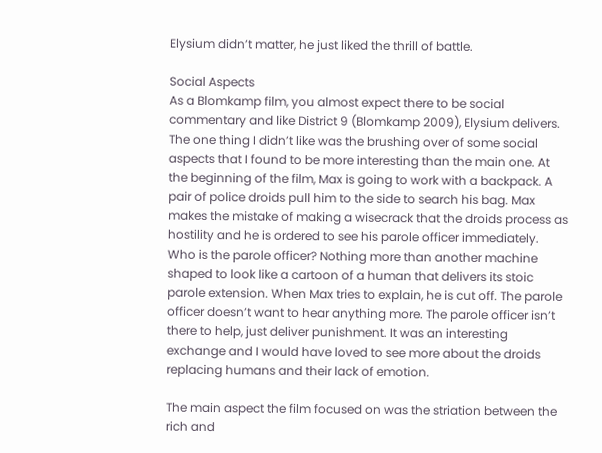Elysium didn’t matter, he just liked the thrill of battle.

Social Aspects
As a Blomkamp film, you almost expect there to be social commentary and like District 9 (Blomkamp 2009), Elysium delivers. The one thing I didn’t like was the brushing over of some social aspects that I found to be more interesting than the main one. At the beginning of the film, Max is going to work with a backpack. A pair of police droids pull him to the side to search his bag. Max makes the mistake of making a wisecrack that the droids process as hostility and he is ordered to see his parole officer immediately. Who is the parole officer? Nothing more than another machine shaped to look like a cartoon of a human that delivers its stoic parole extension. When Max tries to explain, he is cut off. The parole officer doesn’t want to hear anything more. The parole officer isn’t there to help, just deliver punishment. It was an interesting exchange and I would have loved to see more about the droids replacing humans and their lack of emotion.

The main aspect the film focused on was the striation between the rich and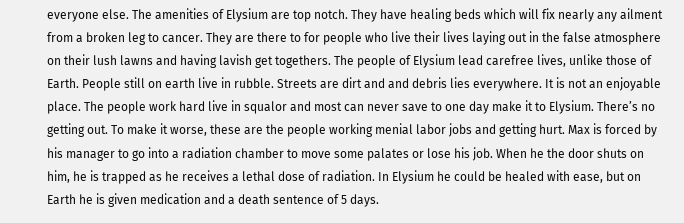everyone else. The amenities of Elysium are top notch. They have healing beds which will fix nearly any ailment from a broken leg to cancer. They are there to for people who live their lives laying out in the false atmosphere on their lush lawns and having lavish get togethers. The people of Elysium lead carefree lives, unlike those of Earth. People still on earth live in rubble. Streets are dirt and and debris lies everywhere. It is not an enjoyable place. The people work hard live in squalor and most can never save to one day make it to Elysium. There’s no getting out. To make it worse, these are the people working menial labor jobs and getting hurt. Max is forced by his manager to go into a radiation chamber to move some palates or lose his job. When he the door shuts on him, he is trapped as he receives a lethal dose of radiation. In Elysium he could be healed with ease, but on Earth he is given medication and a death sentence of 5 days.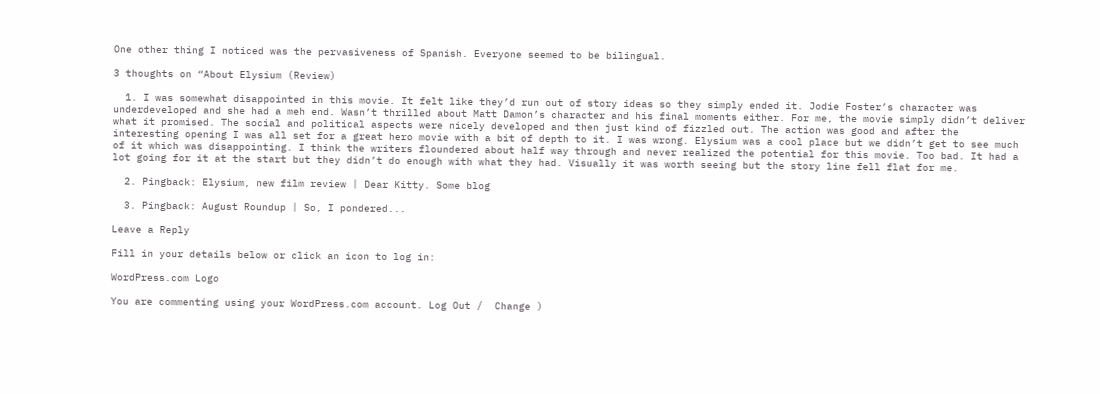One other thing I noticed was the pervasiveness of Spanish. Everyone seemed to be bilingual.

3 thoughts on “About Elysium (Review)

  1. I was somewhat disappointed in this movie. It felt like they’d run out of story ideas so they simply ended it. Jodie Foster’s character was underdeveloped and she had a meh end. Wasn’t thrilled about Matt Damon’s character and his final moments either. For me, the movie simply didn’t deliver what it promised. The social and political aspects were nicely developed and then just kind of fizzled out. The action was good and after the interesting opening I was all set for a great hero movie with a bit of depth to it. I was wrong. Elysium was a cool place but we didn’t get to see much of it which was disappointing. I think the writers floundered about half way through and never realized the potential for this movie. Too bad. It had a lot going for it at the start but they didn’t do enough with what they had. Visually it was worth seeing but the story line fell flat for me.

  2. Pingback: Elysium, new film review | Dear Kitty. Some blog

  3. Pingback: August Roundup | So, I pondered...

Leave a Reply

Fill in your details below or click an icon to log in:

WordPress.com Logo

You are commenting using your WordPress.com account. Log Out /  Change )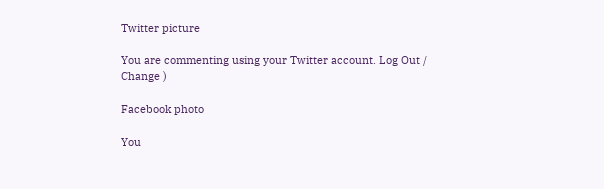Twitter picture

You are commenting using your Twitter account. Log Out /  Change )

Facebook photo

You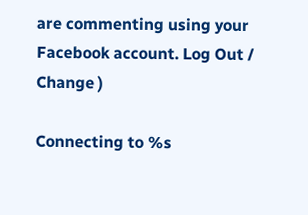are commenting using your Facebook account. Log Out /  Change )

Connecting to %s